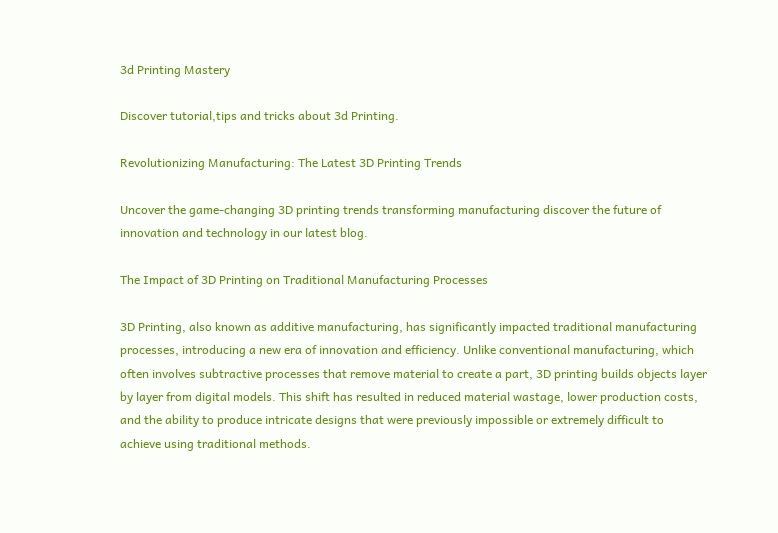3d Printing Mastery

Discover tutorial,tips and tricks about 3d Printing.

Revolutionizing Manufacturing: The Latest 3D Printing Trends

Uncover the game-changing 3D printing trends transforming manufacturing discover the future of innovation and technology in our latest blog.

The Impact of 3D Printing on Traditional Manufacturing Processes

3D Printing, also known as additive manufacturing, has significantly impacted traditional manufacturing processes, introducing a new era of innovation and efficiency. Unlike conventional manufacturing, which often involves subtractive processes that remove material to create a part, 3D printing builds objects layer by layer from digital models. This shift has resulted in reduced material wastage, lower production costs, and the ability to produce intricate designs that were previously impossible or extremely difficult to achieve using traditional methods.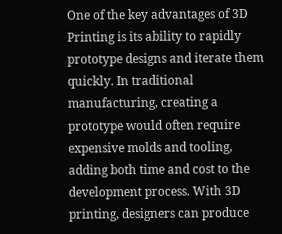One of the key advantages of 3D Printing is its ability to rapidly prototype designs and iterate them quickly. In traditional manufacturing, creating a prototype would often require expensive molds and tooling, adding both time and cost to the development process. With 3D printing, designers can produce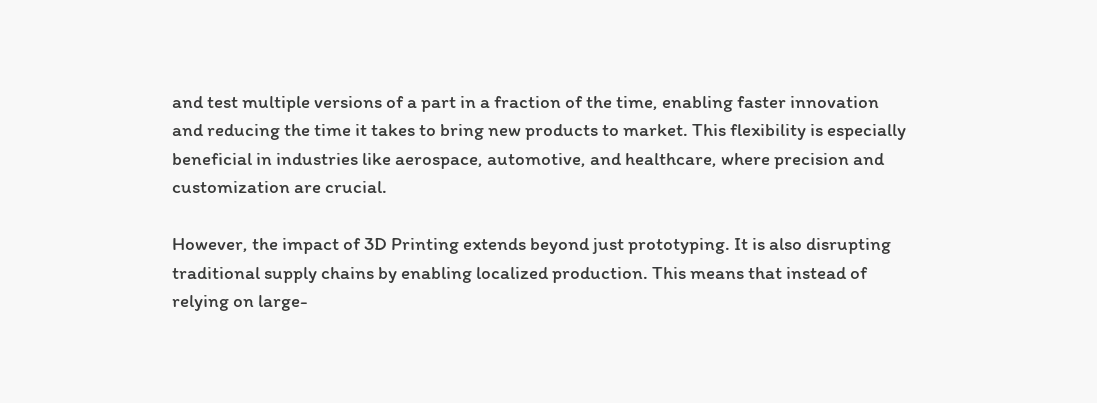and test multiple versions of a part in a fraction of the time, enabling faster innovation and reducing the time it takes to bring new products to market. This flexibility is especially beneficial in industries like aerospace, automotive, and healthcare, where precision and customization are crucial.

However, the impact of 3D Printing extends beyond just prototyping. It is also disrupting traditional supply chains by enabling localized production. This means that instead of relying on large-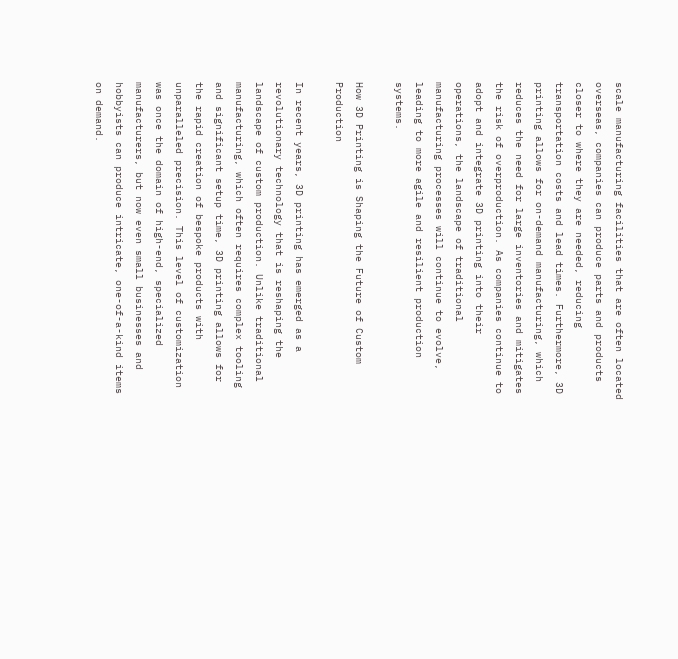scale manufacturing facilities that are often located overseas, companies can produce parts and products closer to where they are needed, reducing transportation costs and lead times. Furthermore, 3D printing allows for on-demand manufacturing, which reduces the need for large inventories and mitigates the risk of overproduction. As companies continue to adopt and integrate 3D printing into their operations, the landscape of traditional manufacturing processes will continue to evolve, leading to more agile and resilient production systems.

How 3D Printing is Shaping the Future of Custom Production

In recent years, 3D printing has emerged as a revolutionary technology that is reshaping the landscape of custom production. Unlike traditional manufacturing, which often requires complex tooling and significant setup time, 3D printing allows for the rapid creation of bespoke products with unparalleled precision. This level of customization was once the domain of high-end, specialized manufacturers, but now even small businesses and hobbyists can produce intricate, one-of-a-kind items on demand.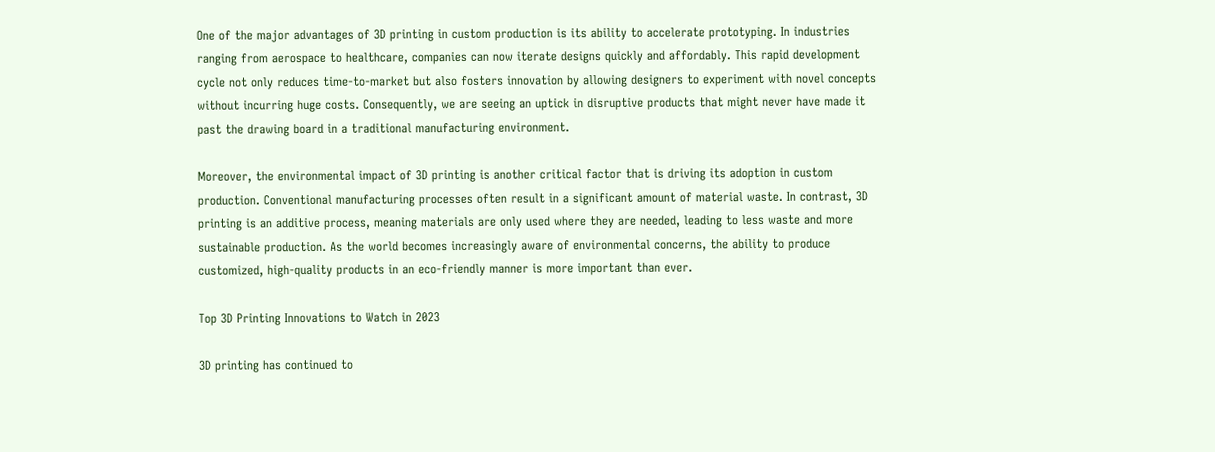One of the major advantages of 3D printing in custom production is its ability to accelerate prototyping. In industries ranging from aerospace to healthcare, companies can now iterate designs quickly and affordably. This rapid development cycle not only reduces time-to-market but also fosters innovation by allowing designers to experiment with novel concepts without incurring huge costs. Consequently, we are seeing an uptick in disruptive products that might never have made it past the drawing board in a traditional manufacturing environment.

Moreover, the environmental impact of 3D printing is another critical factor that is driving its adoption in custom production. Conventional manufacturing processes often result in a significant amount of material waste. In contrast, 3D printing is an additive process, meaning materials are only used where they are needed, leading to less waste and more sustainable production. As the world becomes increasingly aware of environmental concerns, the ability to produce customized, high-quality products in an eco-friendly manner is more important than ever.

Top 3D Printing Innovations to Watch in 2023

3D printing has continued to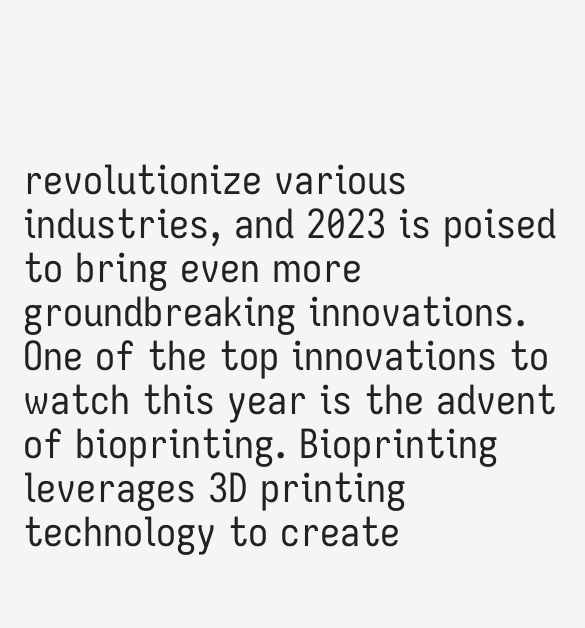revolutionize various industries, and 2023 is poised to bring even more groundbreaking innovations. One of the top innovations to watch this year is the advent of bioprinting. Bioprinting leverages 3D printing technology to create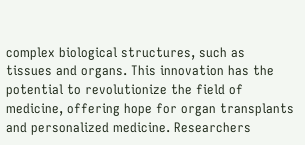complex biological structures, such as tissues and organs. This innovation has the potential to revolutionize the field of medicine, offering hope for organ transplants and personalized medicine. Researchers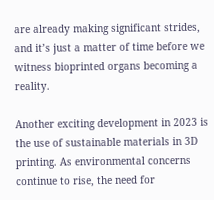are already making significant strides, and it’s just a matter of time before we witness bioprinted organs becoming a reality.

Another exciting development in 2023 is the use of sustainable materials in 3D printing. As environmental concerns continue to rise, the need for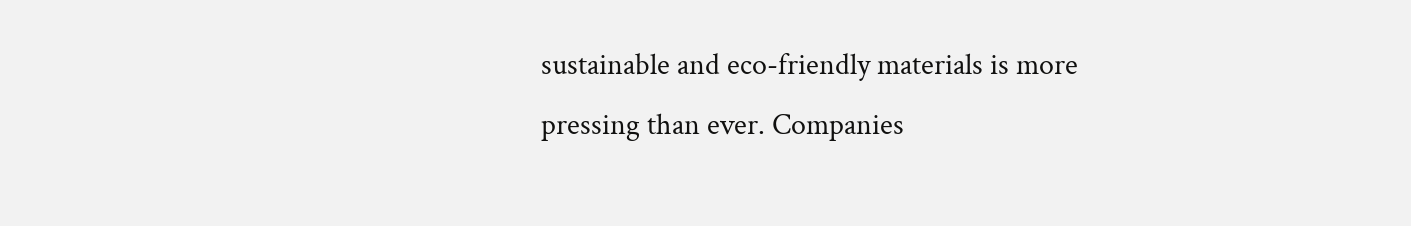sustainable and eco-friendly materials is more pressing than ever. Companies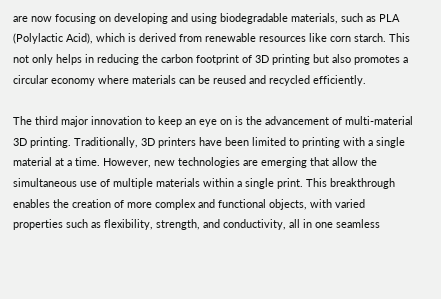are now focusing on developing and using biodegradable materials, such as PLA (Polylactic Acid), which is derived from renewable resources like corn starch. This not only helps in reducing the carbon footprint of 3D printing but also promotes a circular economy where materials can be reused and recycled efficiently.

The third major innovation to keep an eye on is the advancement of multi-material 3D printing. Traditionally, 3D printers have been limited to printing with a single material at a time. However, new technologies are emerging that allow the simultaneous use of multiple materials within a single print. This breakthrough enables the creation of more complex and functional objects, with varied properties such as flexibility, strength, and conductivity, all in one seamless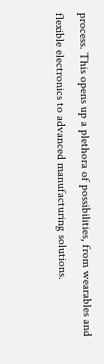process. This opens up a plethora of possibilities, from wearables and flexible electronics to advanced manufacturing solutions.